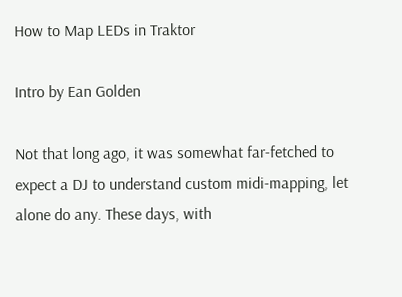How to Map LEDs in Traktor

Intro by Ean Golden

Not that long ago, it was somewhat far-fetched to expect a DJ to understand custom midi-mapping, let alone do any. These days, with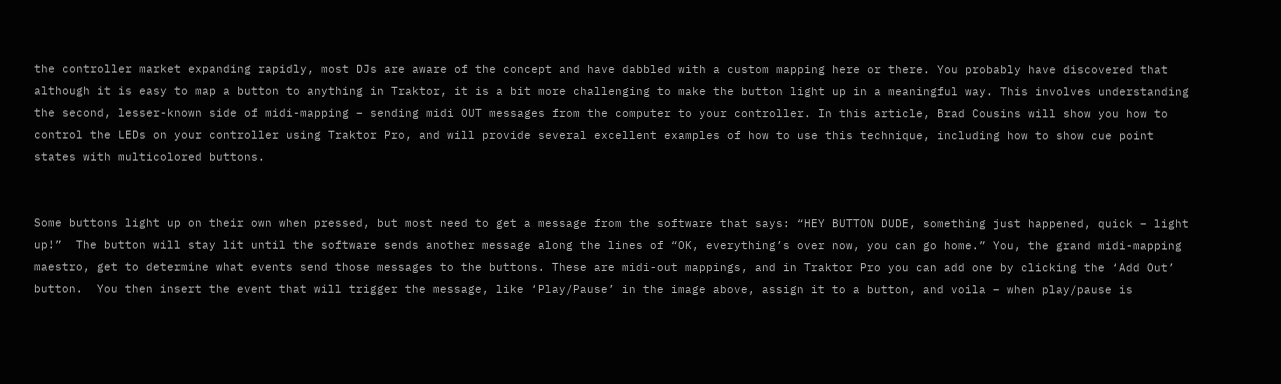the controller market expanding rapidly, most DJs are aware of the concept and have dabbled with a custom mapping here or there. You probably have discovered that although it is easy to map a button to anything in Traktor, it is a bit more challenging to make the button light up in a meaningful way. This involves understanding the second, lesser-known side of midi-mapping – sending midi OUT messages from the computer to your controller. In this article, Brad Cousins will show you how to control the LEDs on your controller using Traktor Pro, and will provide several excellent examples of how to use this technique, including how to show cue point states with multicolored buttons.


Some buttons light up on their own when pressed, but most need to get a message from the software that says: “HEY BUTTON DUDE, something just happened, quick – light up!”  The button will stay lit until the software sends another message along the lines of “OK, everything’s over now, you can go home.” You, the grand midi-mapping maestro, get to determine what events send those messages to the buttons. These are midi-out mappings, and in Traktor Pro you can add one by clicking the ‘Add Out’ button.  You then insert the event that will trigger the message, like ‘Play/Pause’ in the image above, assign it to a button, and voila – when play/pause is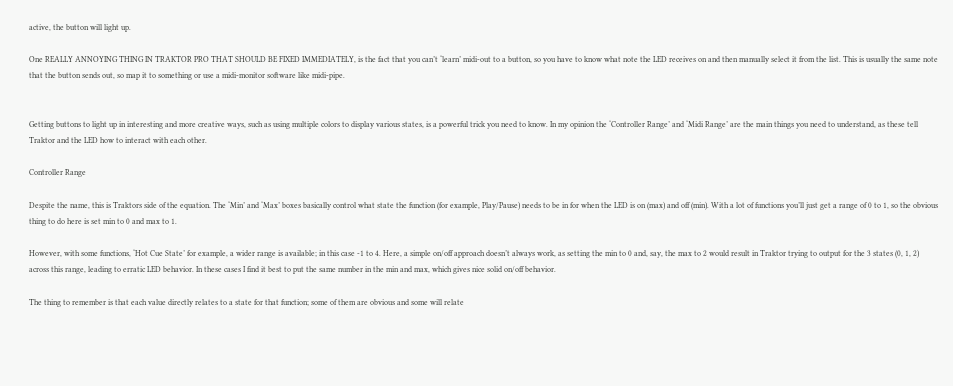active, the button will light up.

One REALLY ANNOYING THING IN TRAKTOR PRO THAT SHOULD BE FIXED IMMEDIATELY, is the fact that you can’t ‘learn’ midi-out to a button, so you have to know what note the LED receives on and then manually select it from the list. This is usually the same note that the button sends out, so map it to something or use a midi-monitor software like midi-pipe.


Getting buttons to light up in interesting and more creative ways, such as using multiple colors to display various states, is a powerful trick you need to know. In my opinion the ‘Controller Range’ and ‘Midi Range’ are the main things you need to understand, as these tell Traktor and the LED how to interact with each other.

Controller Range

Despite the name, this is Traktors side of the equation. The ‘Min’ and ‘Max’ boxes basically control what state the function (for example, Play/Pause) needs to be in for when the LED is on (max) and off (min). With a lot of functions you’ll just get a range of 0 to 1, so the obvious thing to do here is set min to 0 and max to 1.

However, with some functions, ‘Hot Cue State’ for example, a wider range is available; in this case -1 to 4. Here, a simple on/off approach doesn’t always work, as setting the min to 0 and, say, the max to 2 would result in Traktor trying to output for the 3 states (0, 1, 2) across this range, leading to erratic LED behavior. In these cases I find it best to put the same number in the min and max, which gives nice solid on/off behavior.

The thing to remember is that each value directly relates to a state for that function; some of them are obvious and some will relate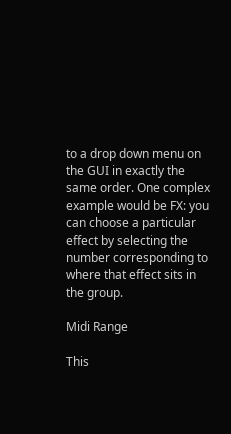to a drop down menu on the GUI in exactly the same order. One complex example would be FX: you can choose a particular effect by selecting the number corresponding to where that effect sits in the group.

Midi Range

This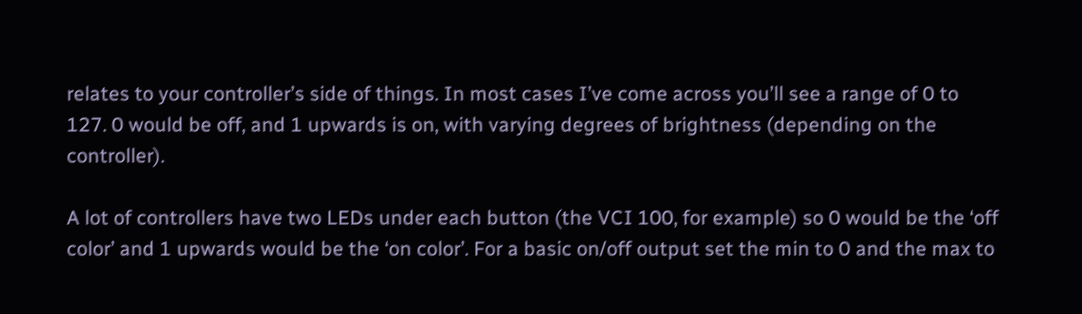relates to your controller’s side of things. In most cases I’ve come across you’ll see a range of 0 to 127. 0 would be off, and 1 upwards is on, with varying degrees of brightness (depending on the controller).

A lot of controllers have two LEDs under each button (the VCI 100, for example) so 0 would be the ‘off color’ and 1 upwards would be the ‘on color’. For a basic on/off output set the min to 0 and the max to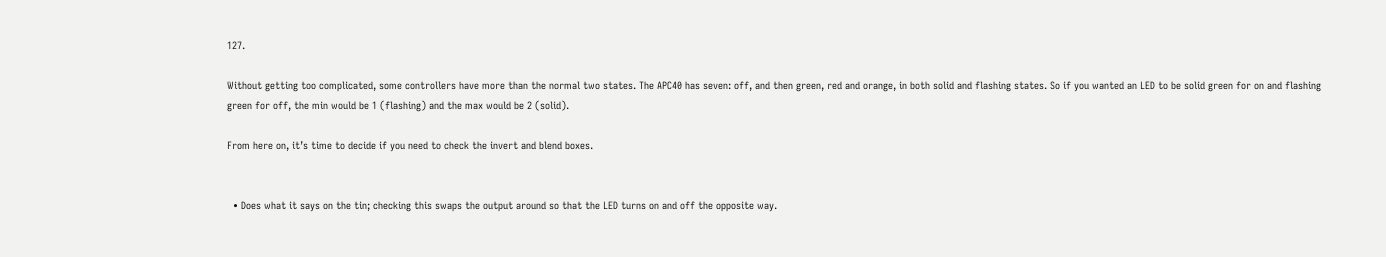127.

Without getting too complicated, some controllers have more than the normal two states. The APC40 has seven: off, and then green, red and orange, in both solid and flashing states. So if you wanted an LED to be solid green for on and flashing green for off, the min would be 1 (flashing) and the max would be 2 (solid).

From here on, it’s time to decide if you need to check the invert and blend boxes.


  • Does what it says on the tin; checking this swaps the output around so that the LED turns on and off the opposite way.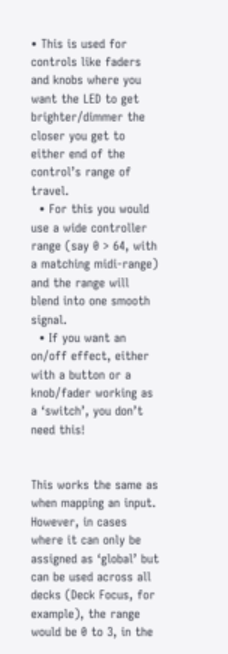• This is used for controls like faders and knobs where you want the LED to get brighter/dimmer the closer you get to either end of the control’s range of travel.
  • For this you would use a wide controller range (say 0 > 64, with a matching midi-range) and the range will blend into one smooth signal.
  • If you want an on/off effect, either with a button or a knob/fader working as a ‘switch’, you don’t need this!


This works the same as when mapping an input. However, in cases where it can only be assigned as ‘global’ but can be used across all decks (Deck Focus, for example), the range would be 0 to 3, in the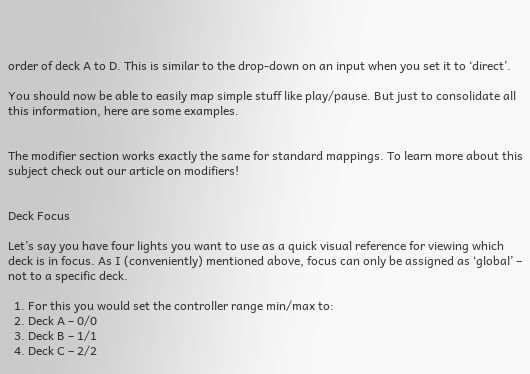order of deck A to D. This is similar to the drop-down on an input when you set it to ‘direct’.

You should now be able to easily map simple stuff like play/pause. But just to consolidate all this information, here are some examples.


The modifier section works exactly the same for standard mappings. To learn more about this subject check out our article on modifiers!


Deck Focus

Let’s say you have four lights you want to use as a quick visual reference for viewing which deck is in focus. As I (conveniently) mentioned above, focus can only be assigned as ‘global’ – not to a specific deck.

  1. For this you would set the controller range min/max to:
  2. Deck A – 0/0
  3. Deck B – 1/1
  4. Deck C – 2/2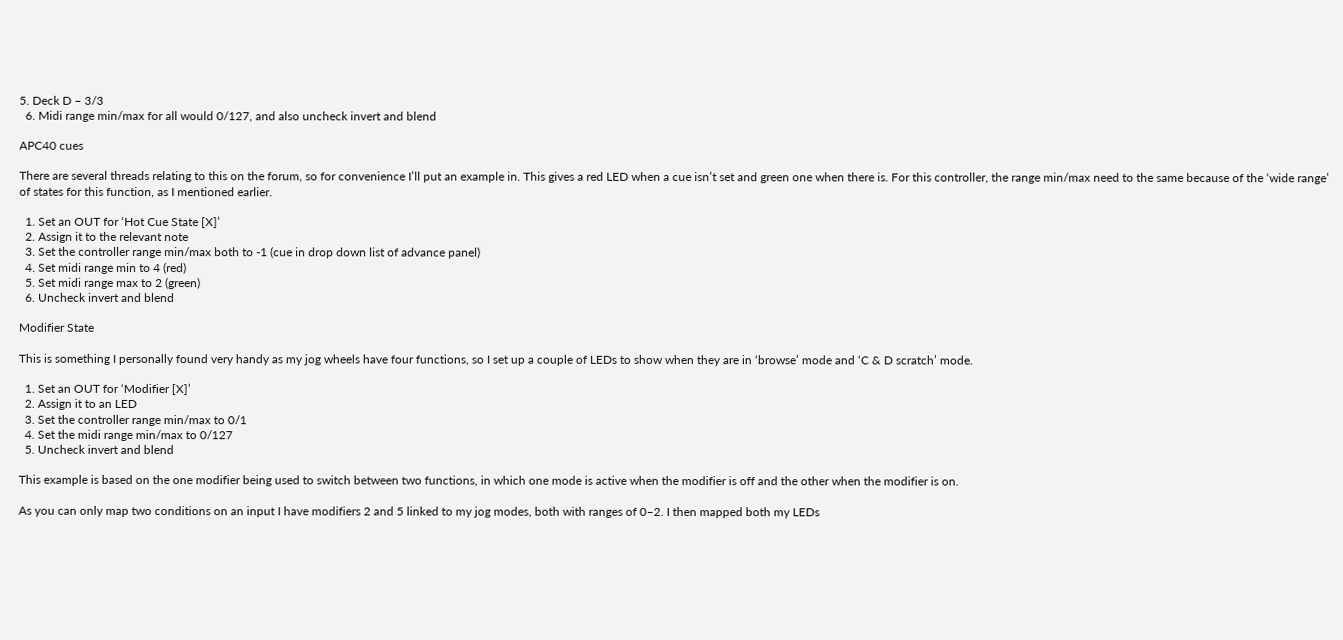5. Deck D – 3/3
  6. Midi range min/max for all would 0/127, and also uncheck invert and blend

APC40 cues

There are several threads relating to this on the forum, so for convenience I’ll put an example in. This gives a red LED when a cue isn’t set and green one when there is. For this controller, the range min/max need to the same because of the ‘wide range’ of states for this function, as I mentioned earlier.

  1. Set an OUT for ‘Hot Cue State [X]’
  2. Assign it to the relevant note
  3. Set the controller range min/max both to -1 (cue in drop down list of advance panel)
  4. Set midi range min to 4 (red)
  5. Set midi range max to 2 (green)
  6. Uncheck invert and blend

Modifier State

This is something I personally found very handy as my jog wheels have four functions, so I set up a couple of LEDs to show when they are in ‘browse’ mode and ‘C & D scratch’ mode.

  1. Set an OUT for ‘Modifier [X]’
  2. Assign it to an LED
  3. Set the controller range min/max to 0/1
  4. Set the midi range min/max to 0/127
  5. Uncheck invert and blend

This example is based on the one modifier being used to switch between two functions, in which one mode is active when the modifier is off and the other when the modifier is on.

As you can only map two conditions on an input I have modifiers 2 and 5 linked to my jog modes, both with ranges of 0–2. I then mapped both my LEDs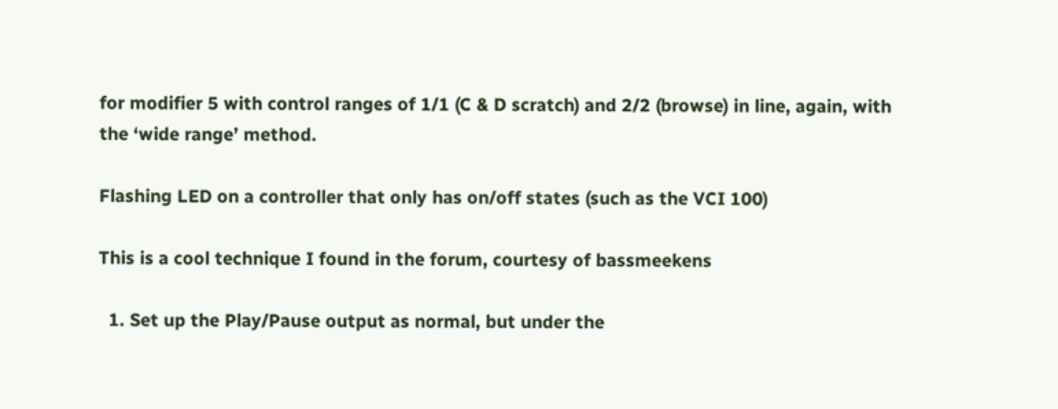for modifier 5 with control ranges of 1/1 (C & D scratch) and 2/2 (browse) in line, again, with the ‘wide range’ method.

Flashing LED on a controller that only has on/off states (such as the VCI 100)

This is a cool technique I found in the forum, courtesy of bassmeekens

  1. Set up the Play/Pause output as normal, but under the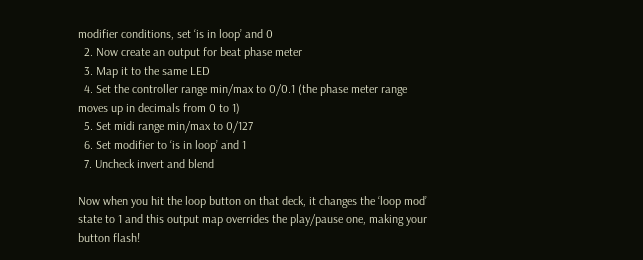modifier conditions, set ‘is in loop’ and 0
  2. Now create an output for beat phase meter
  3. Map it to the same LED
  4. Set the controller range min/max to 0/0.1 (the phase meter range moves up in decimals from 0 to 1)
  5. Set midi range min/max to 0/127
  6. Set modifier to ‘is in loop’ and 1
  7. Uncheck invert and blend

Now when you hit the loop button on that deck, it changes the ‘loop mod’ state to 1 and this output map overrides the play/pause one, making your button flash!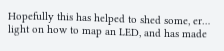Hopefully this has helped to shed some, er… light on how to map an LED, and has made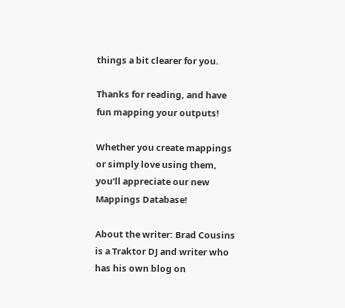things a bit clearer for you.

Thanks for reading, and have fun mapping your outputs!

Whether you create mappings or simply love using them, you’ll appreciate our new Mappings Database!

About the writer: Brad Cousins is a Traktor DJ and writer who has his own blog on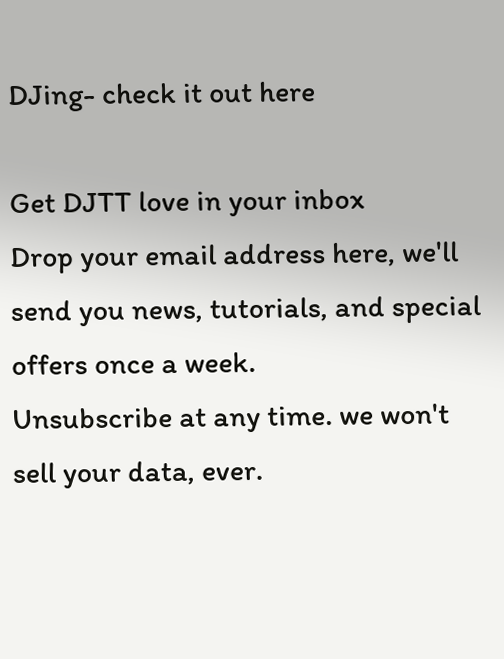DJing- check it out here

Get DJTT love in your inbox
Drop your email address here, we'll send you news, tutorials, and special offers once a week.
Unsubscribe at any time. we won't sell your data, ever.